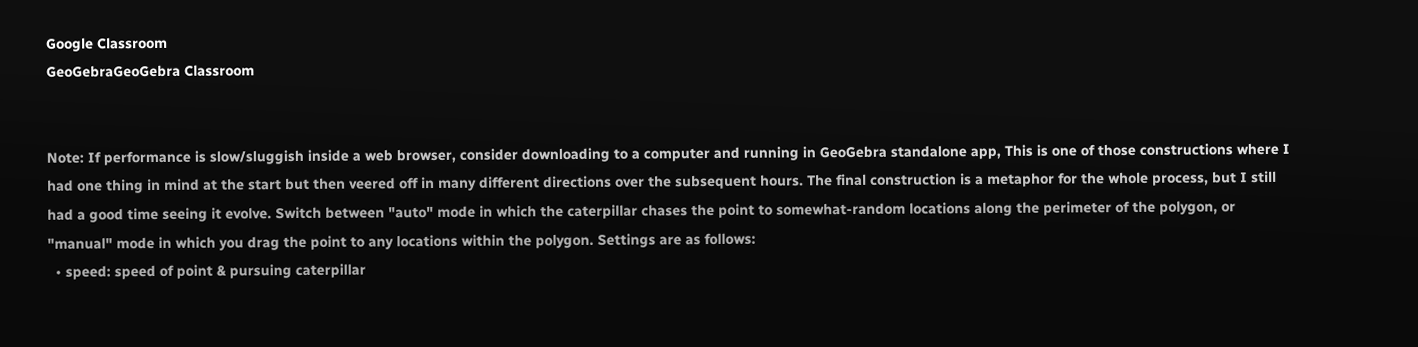Google Classroom
GeoGebraGeoGebra Classroom


Note: If performance is slow/sluggish inside a web browser, consider downloading to a computer and running in GeoGebra standalone app, This is one of those constructions where I had one thing in mind at the start but then veered off in many different directions over the subsequent hours. The final construction is a metaphor for the whole process, but I still had a good time seeing it evolve. Switch between "auto" mode in which the caterpillar chases the point to somewhat-random locations along the perimeter of the polygon, or "manual" mode in which you drag the point to any locations within the polygon. Settings are as follows:
  • speed: speed of point & pursuing caterpillar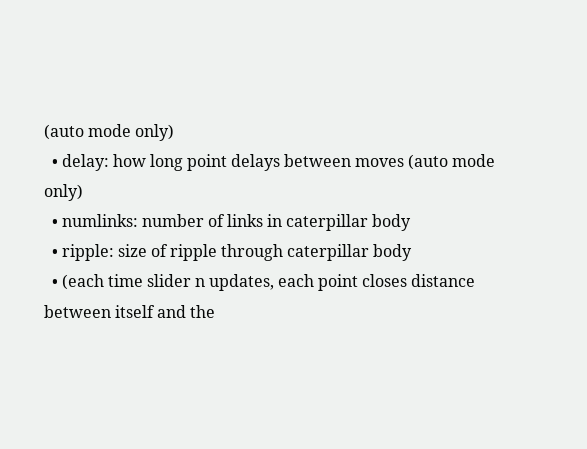(auto mode only)
  • delay: how long point delays between moves (auto mode only)
  • numlinks: number of links in caterpillar body
  • ripple: size of ripple through caterpillar body
  • (each time slider n updates, each point closes distance between itself and the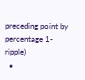preceding point by percentage 1-ripple)
  •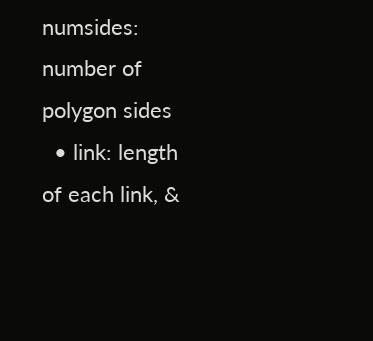numsides: number of polygon sides
  • link: length of each link, &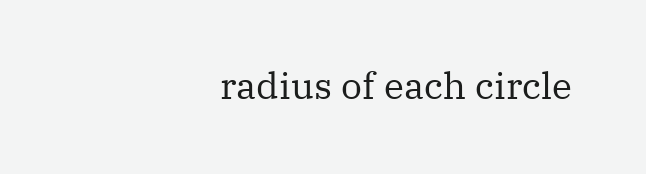radius of each circle